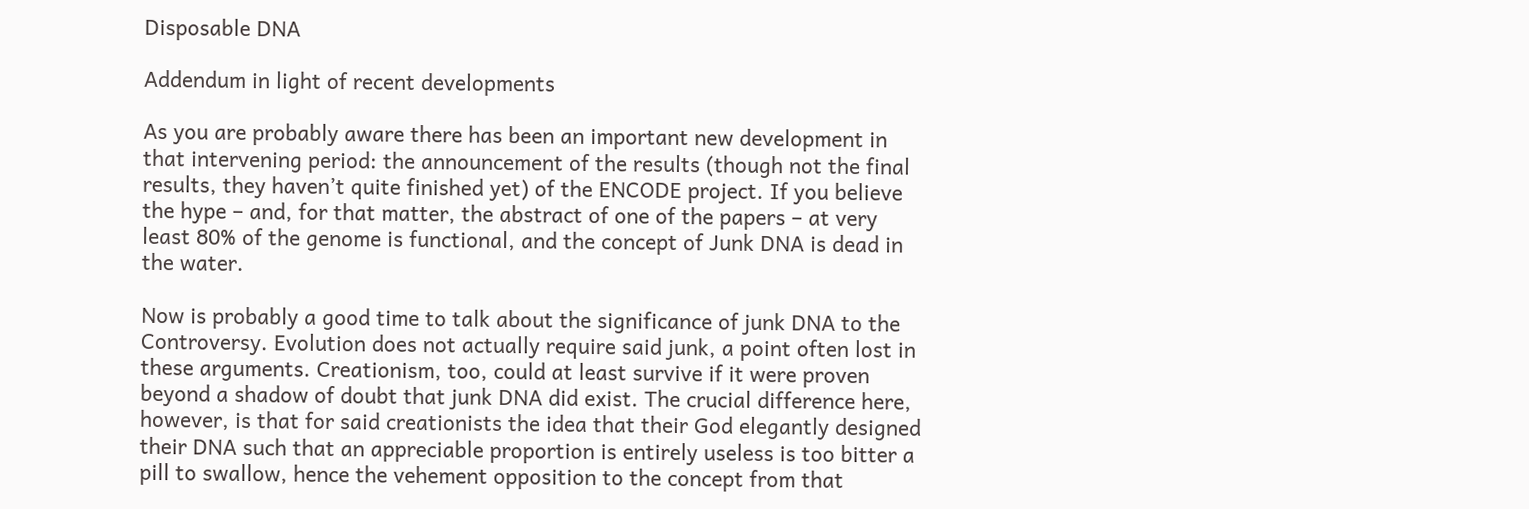Disposable DNA

Addendum in light of recent developments

As you are probably aware there has been an important new development in that intervening period: the announcement of the results (though not the final results, they haven’t quite finished yet) of the ENCODE project. If you believe the hype – and, for that matter, the abstract of one of the papers – at very least 80% of the genome is functional, and the concept of Junk DNA is dead in the water.

Now is probably a good time to talk about the significance of junk DNA to the Controversy. Evolution does not actually require said junk, a point often lost in these arguments. Creationism, too, could at least survive if it were proven beyond a shadow of doubt that junk DNA did exist. The crucial difference here, however, is that for said creationists the idea that their God elegantly designed their DNA such that an appreciable proportion is entirely useless is too bitter a pill to swallow, hence the vehement opposition to the concept from that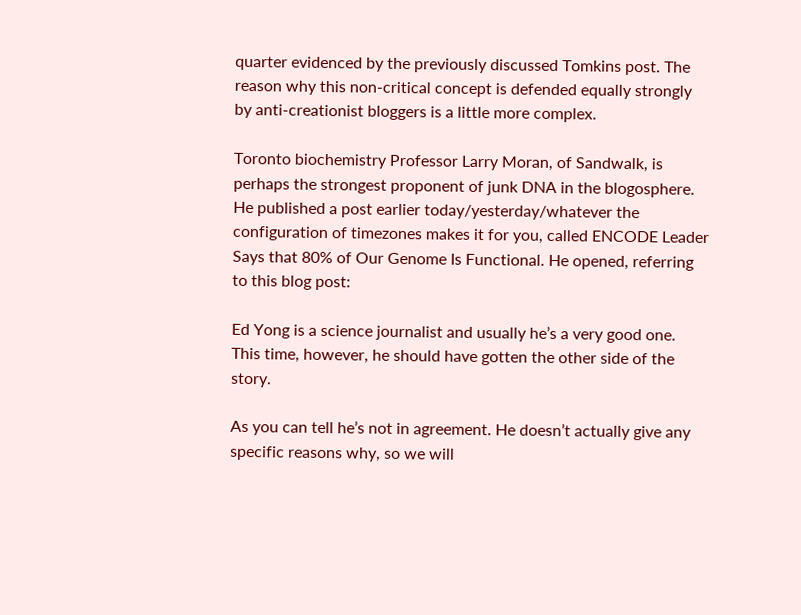quarter evidenced by the previously discussed Tomkins post. The reason why this non-critical concept is defended equally strongly by anti-creationist bloggers is a little more complex.

Toronto biochemistry Professor Larry Moran, of Sandwalk, is perhaps the strongest proponent of junk DNA in the blogosphere. He published a post earlier today/yesterday/whatever the configuration of timezones makes it for you, called ENCODE Leader Says that 80% of Our Genome Is Functional. He opened, referring to this blog post:

Ed Yong is a science journalist and usually he’s a very good one. This time, however, he should have gotten the other side of the story.

As you can tell he’s not in agreement. He doesn’t actually give any specific reasons why, so we will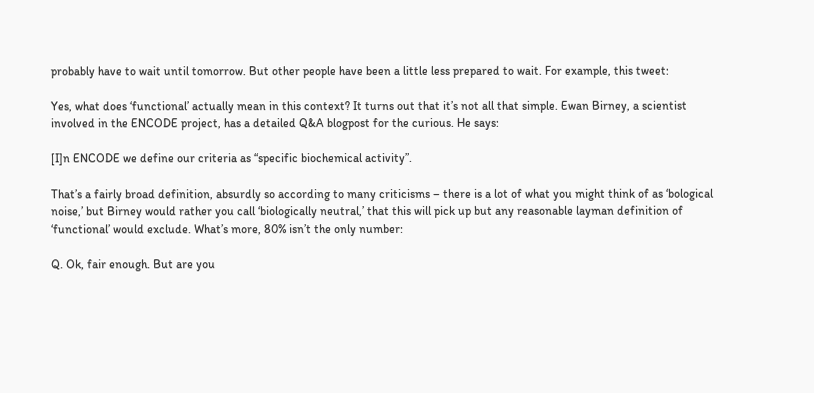probably have to wait until tomorrow. But other people have been a little less prepared to wait. For example, this tweet:

Yes, what does ‘functional’ actually mean in this context? It turns out that it’s not all that simple. Ewan Birney, a scientist involved in the ENCODE project, has a detailed Q&A blogpost for the curious. He says:

[I]n ENCODE we define our criteria as “specific biochemical activity”.

That’s a fairly broad definition, absurdly so according to many criticisms – there is a lot of what you might think of as ‘bological noise,’ but Birney would rather you call ‘biologically neutral,’ that this will pick up but any reasonable layman definition of ‘functional’ would exclude. What’s more, 80% isn’t the only number:

Q. Ok, fair enough. But are you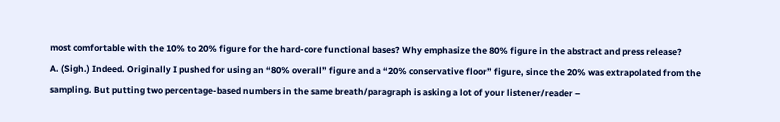most comfortable with the 10% to 20% figure for the hard-core functional bases? Why emphasize the 80% figure in the abstract and press release?
A. (Sigh.) Indeed. Originally I pushed for using an “80% overall” figure and a “20% conservative floor” figure, since the 20% was extrapolated from the sampling. But putting two percentage-based numbers in the same breath/paragraph is asking a lot of your listener/reader –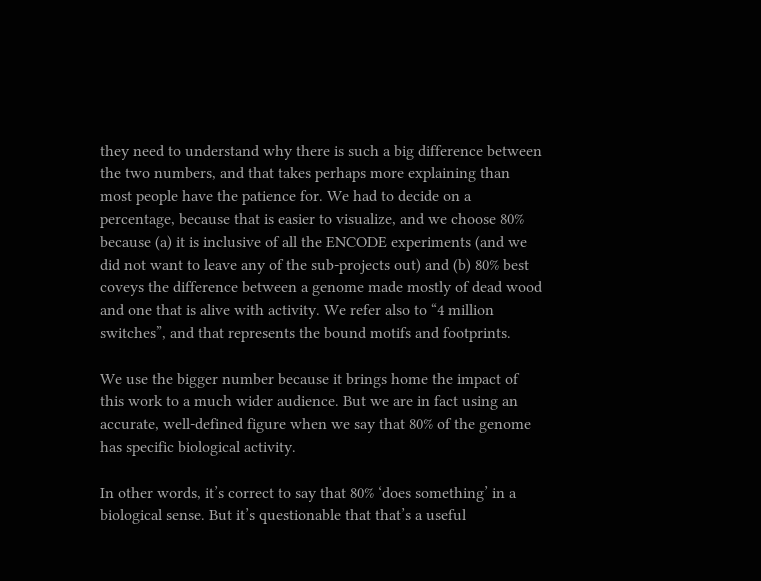they need to understand why there is such a big difference between the two numbers, and that takes perhaps more explaining than most people have the patience for. We had to decide on a percentage, because that is easier to visualize, and we choose 80% because (a) it is inclusive of all the ENCODE experiments (and we did not want to leave any of the sub-projects out) and (b) 80% best coveys the difference between a genome made mostly of dead wood and one that is alive with activity. We refer also to “4 million switches”, and that represents the bound motifs and footprints.

We use the bigger number because it brings home the impact of this work to a much wider audience. But we are in fact using an accurate, well-defined figure when we say that 80% of the genome has specific biological activity.

In other words, it’s correct to say that 80% ‘does something’ in a biological sense. But it’s questionable that that’s a useful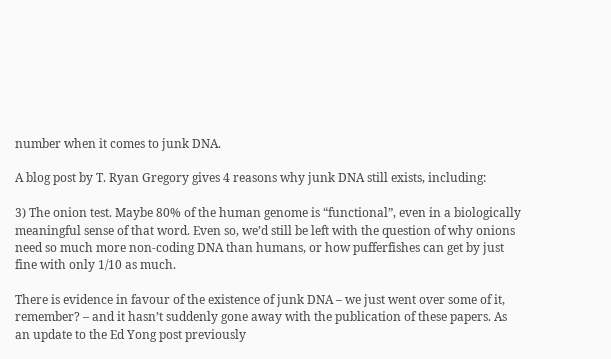number when it comes to junk DNA.

A blog post by T. Ryan Gregory gives 4 reasons why junk DNA still exists, including:

3) The onion test. Maybe 80% of the human genome is “functional”, even in a biologically meaningful sense of that word. Even so, we’d still be left with the question of why onions need so much more non-coding DNA than humans, or how pufferfishes can get by just fine with only 1/10 as much.

There is evidence in favour of the existence of junk DNA – we just went over some of it, remember? – and it hasn’t suddenly gone away with the publication of these papers. As an update to the Ed Yong post previously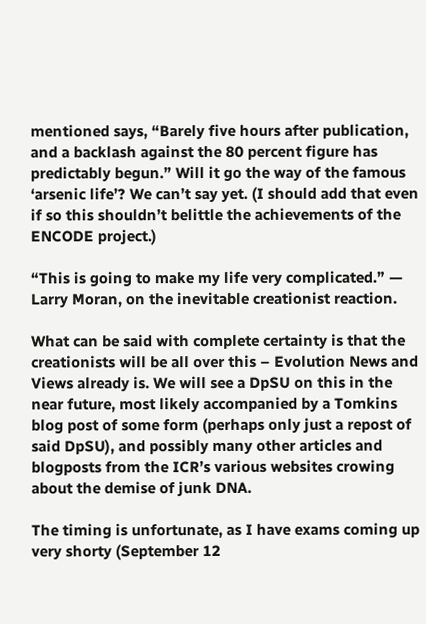mentioned says, “Barely five hours after publication, and a backlash against the 80 percent figure has predictably begun.” Will it go the way of the famous ‘arsenic life’? We can’t say yet. (I should add that even if so this shouldn’t belittle the achievements of the ENCODE project.)

“This is going to make my life very complicated.” — Larry Moran, on the inevitable creationist reaction.

What can be said with complete certainty is that the creationists will be all over this – Evolution News and Views already is. We will see a DpSU on this in the near future, most likely accompanied by a Tomkins blog post of some form (perhaps only just a repost of said DpSU), and possibly many other articles and blogposts from the ICR’s various websites crowing about the demise of junk DNA.

The timing is unfortunate, as I have exams coming up very shorty (September 12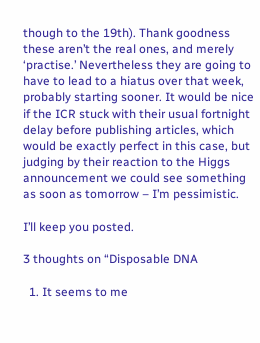though to the 19th). Thank goodness these aren’t the real ones, and merely ‘practise.’ Nevertheless they are going to have to lead to a hiatus over that week, probably starting sooner. It would be nice if the ICR stuck with their usual fortnight delay before publishing articles, which would be exactly perfect in this case, but judging by their reaction to the Higgs announcement we could see something as soon as tomorrow – I’m pessimistic.

I’ll keep you posted.

3 thoughts on “Disposable DNA

  1. It seems to me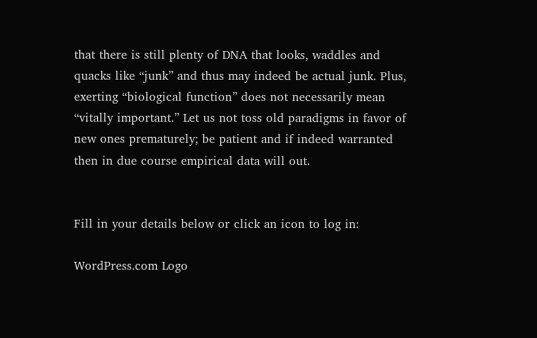that there is still plenty of DNA that looks, waddles and quacks like “junk” and thus may indeed be actual junk. Plus, exerting “biological function” does not necessarily mean “vitally important.” Let us not toss old paradigms in favor of new ones prematurely; be patient and if indeed warranted then in due course empirical data will out.


Fill in your details below or click an icon to log in:

WordPress.com Logo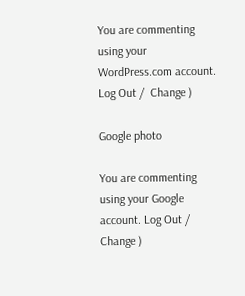You are commenting using your WordPress.com account. Log Out /  Change )

Google photo

You are commenting using your Google account. Log Out /  Change )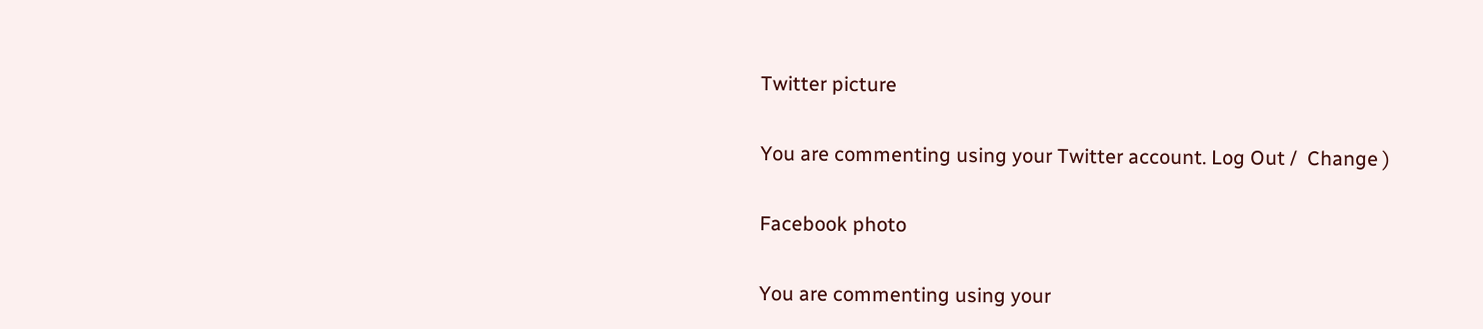Twitter picture

You are commenting using your Twitter account. Log Out /  Change )

Facebook photo

You are commenting using your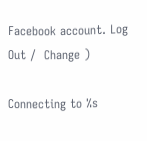Facebook account. Log Out /  Change )

Connecting to %s